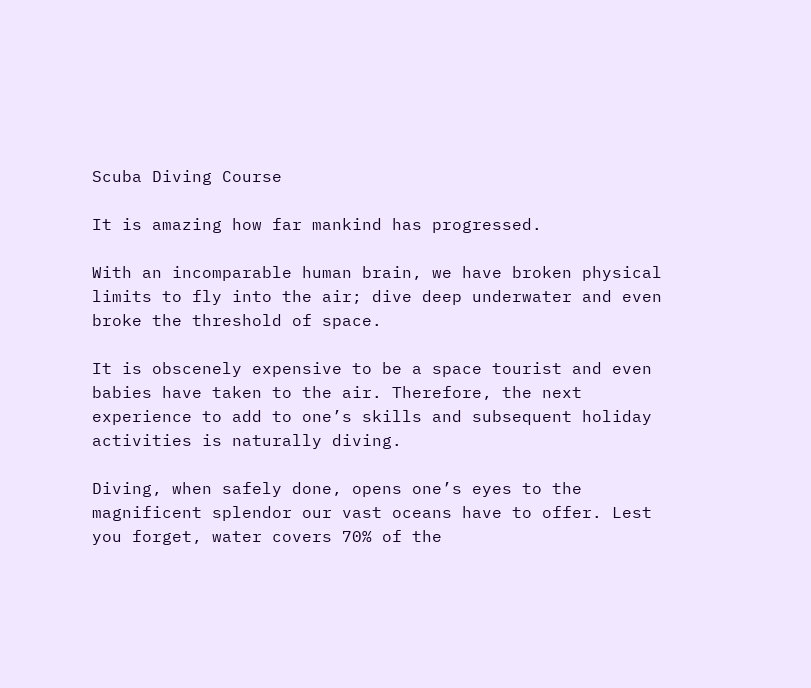Scuba Diving Course

It is amazing how far mankind has progressed.

With an incomparable human brain, we have broken physical limits to fly into the air; dive deep underwater and even broke the threshold of space.

It is obscenely expensive to be a space tourist and even babies have taken to the air. Therefore, the next experience to add to one’s skills and subsequent holiday activities is naturally diving.

Diving, when safely done, opens one’s eyes to the magnificent splendor our vast oceans have to offer. Lest you forget, water covers 70% of the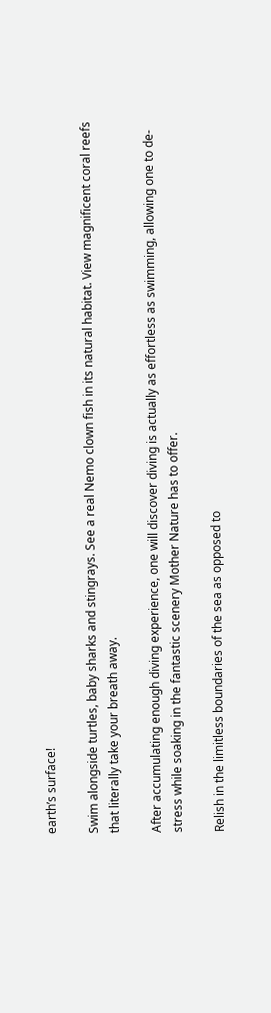earth’s surface!

Swim alongside turtles, baby sharks and stingrays. See a real Nemo clown fish in its natural habitat. View magnificent coral reefs that literally take your breath away.

After accumulating enough diving experience, one will discover diving is actually as effortless as swimming, allowing one to de-stress while soaking in the fantastic scenery Mother Nature has to offer.

Relish in the limitless boundaries of the sea as opposed to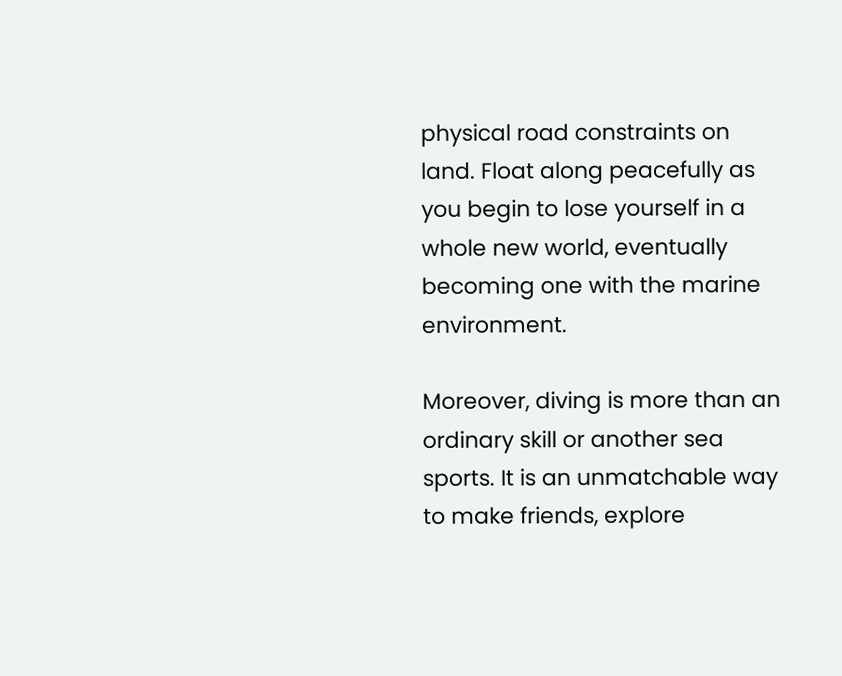physical road constraints on land. Float along peacefully as you begin to lose yourself in a whole new world, eventually becoming one with the marine environment.

Moreover, diving is more than an ordinary skill or another sea sports. It is an unmatchable way to make friends, explore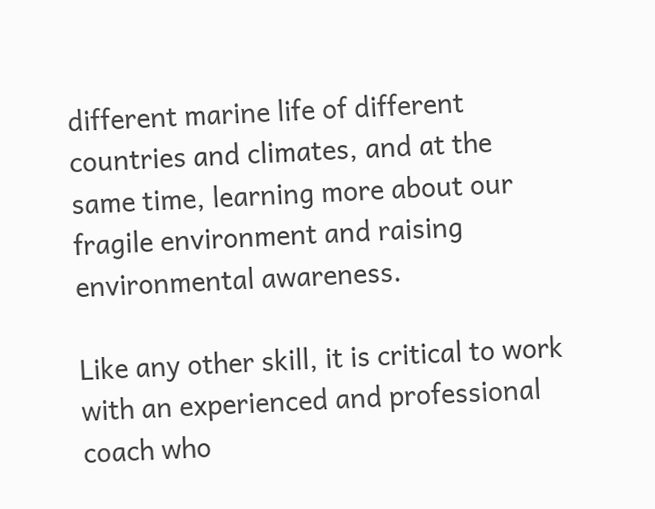different marine life of different countries and climates, and at the same time, learning more about our fragile environment and raising environmental awareness.

Like any other skill, it is critical to work with an experienced and professional coach who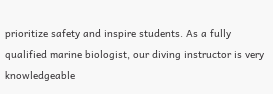prioritize safety and inspire students. As a fully qualified marine biologist, our diving instructor is very knowledgeable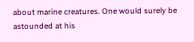about marine creatures. One would surely be astounded at his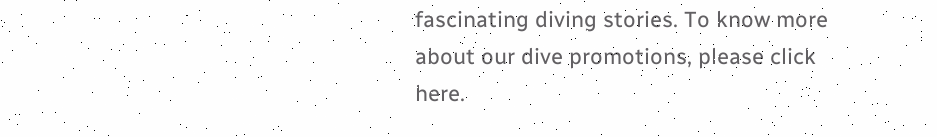fascinating diving stories. To know more about our dive promotions, please click here.